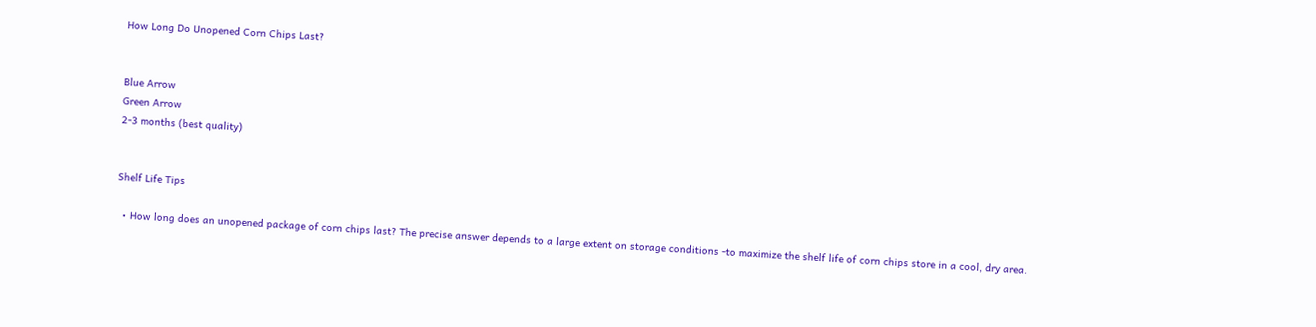How Long Do Unopened Corn Chips Last?


Blue Arrow
Green Arrow
2-3 months (best quality)


Shelf Life Tips

  • How long does an unopened package of corn chips last? The precise answer depends to a large extent on storage conditions -to maximize the shelf life of corn chips store in a cool, dry area.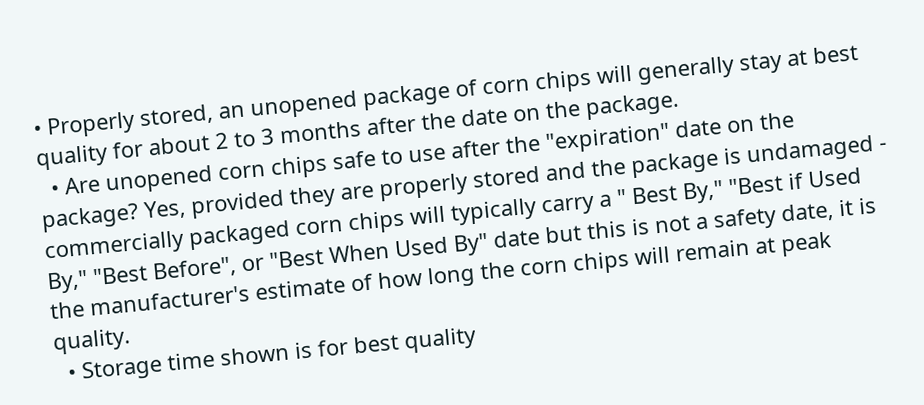• Properly stored, an unopened package of corn chips will generally stay at best quality for about 2 to 3 months after the date on the package.
  • Are unopened corn chips safe to use after the "expiration" date on the package? Yes, provided they are properly stored and the package is undamaged - commercially packaged corn chips will typically carry a " Best By," "Best if Used By," "Best Before", or "Best When Used By" date but this is not a safety date, it is the manufacturer's estimate of how long the corn chips will remain at peak quality.
  • Storage time shown is for best quality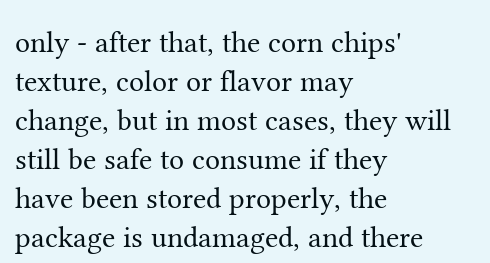only - after that, the corn chips' texture, color or flavor may change, but in most cases, they will still be safe to consume if they have been stored properly, the package is undamaged, and there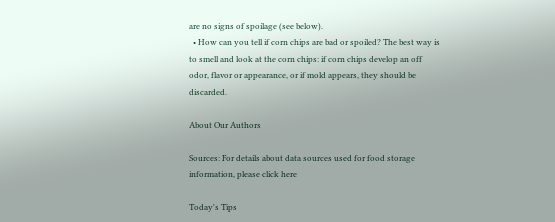are no signs of spoilage (see below).
  • How can you tell if corn chips are bad or spoiled? The best way is to smell and look at the corn chips: if corn chips develop an off odor, flavor or appearance, or if mold appears, they should be discarded.

About Our Authors

Sources: For details about data sources used for food storage information, please click here

Today's Tips